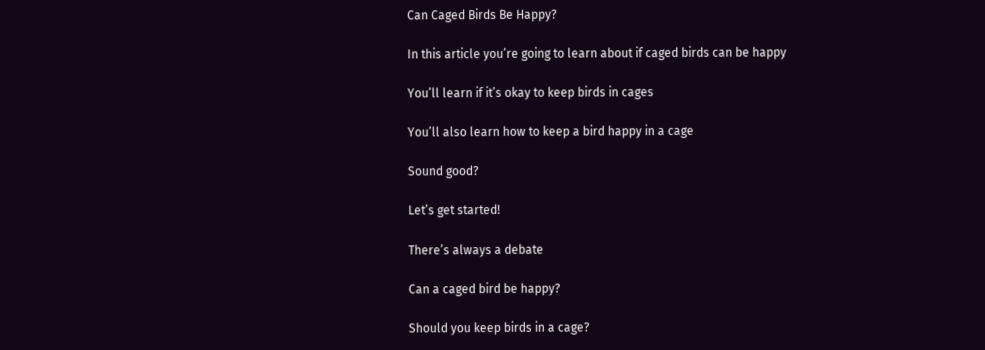Can Caged Birds Be Happy?

In this article you’re going to learn about if caged birds can be happy

You’ll learn if it’s okay to keep birds in cages

You’ll also learn how to keep a bird happy in a cage

Sound good?

Let’s get started!

There’s always a debate

Can a caged bird be happy?

Should you keep birds in a cage?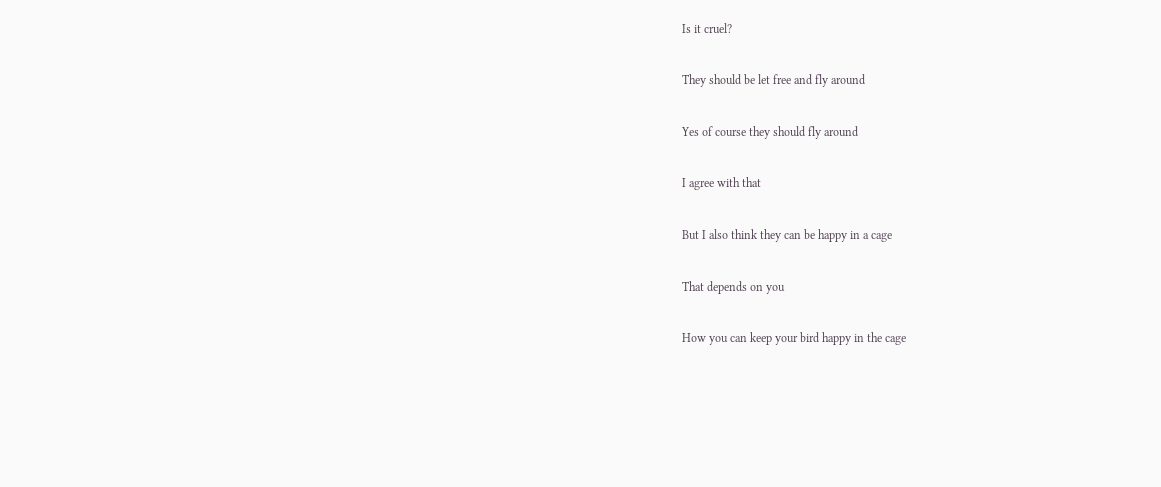Is it cruel?

They should be let free and fly around

Yes of course they should fly around

I agree with that

But I also think they can be happy in a cage

That depends on you

How you can keep your bird happy in the cage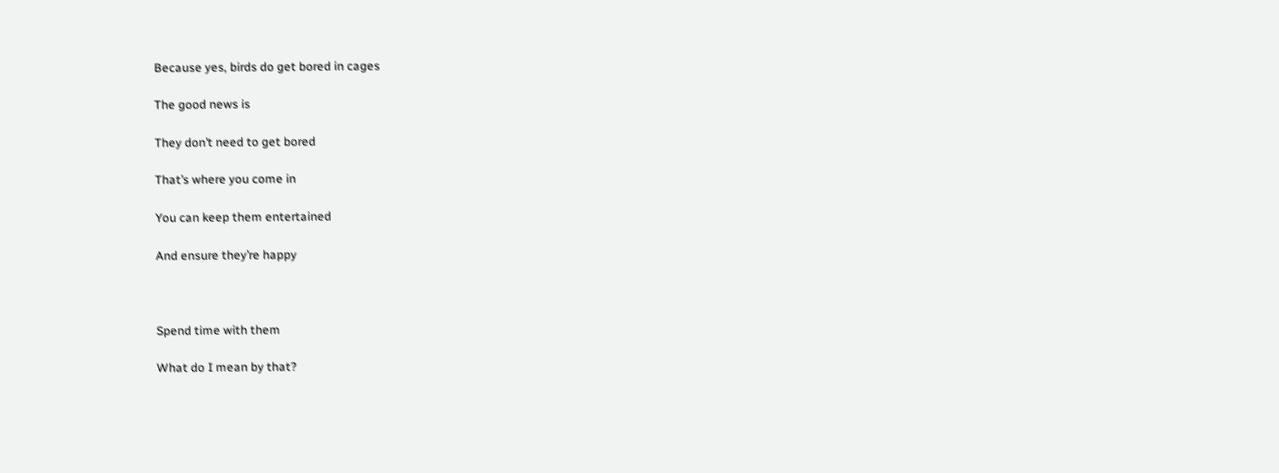Because yes, birds do get bored in cages

The good news is

They don’t need to get bored

That’s where you come in

You can keep them entertained

And ensure they’re happy



Spend time with them

What do I mean by that?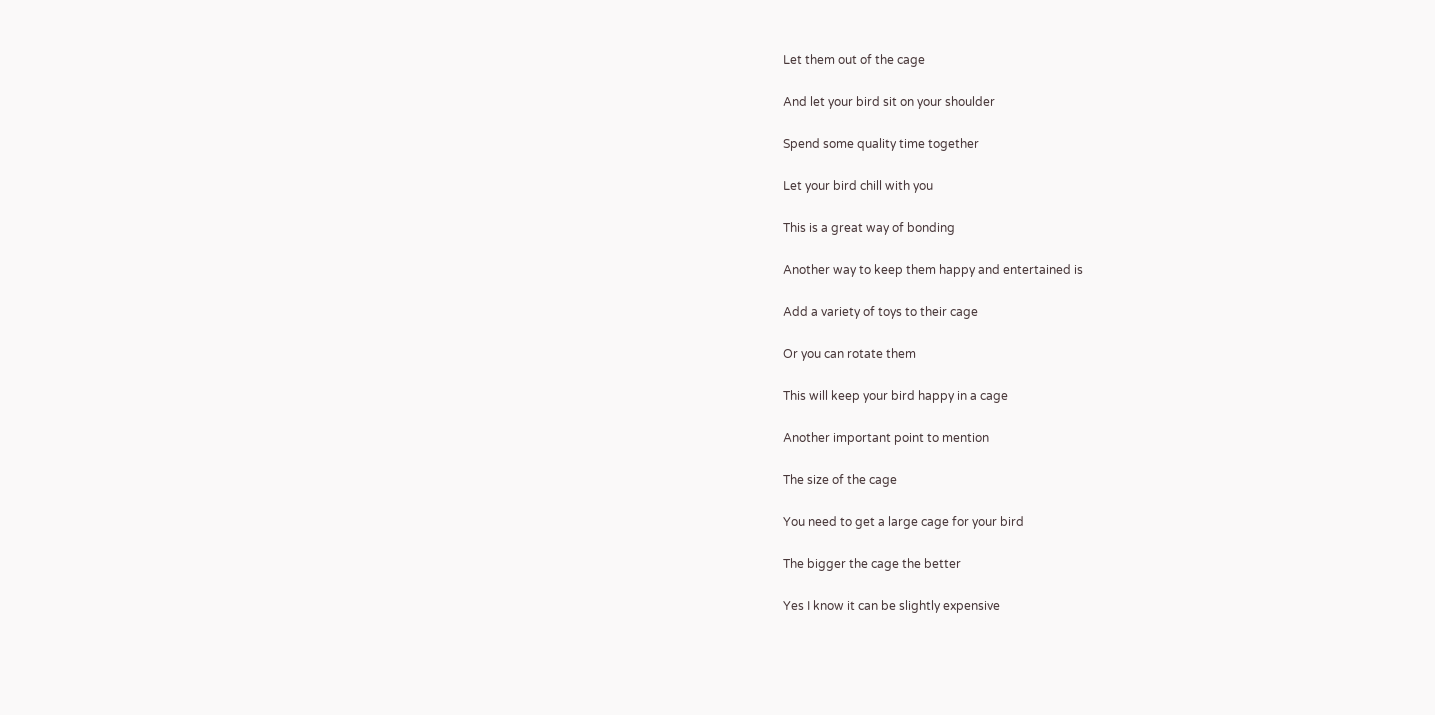Let them out of the cage

And let your bird sit on your shoulder

Spend some quality time together

Let your bird chill with you

This is a great way of bonding

Another way to keep them happy and entertained is

Add a variety of toys to their cage

Or you can rotate them

This will keep your bird happy in a cage

Another important point to mention

The size of the cage

You need to get a large cage for your bird

The bigger the cage the better

Yes I know it can be slightly expensive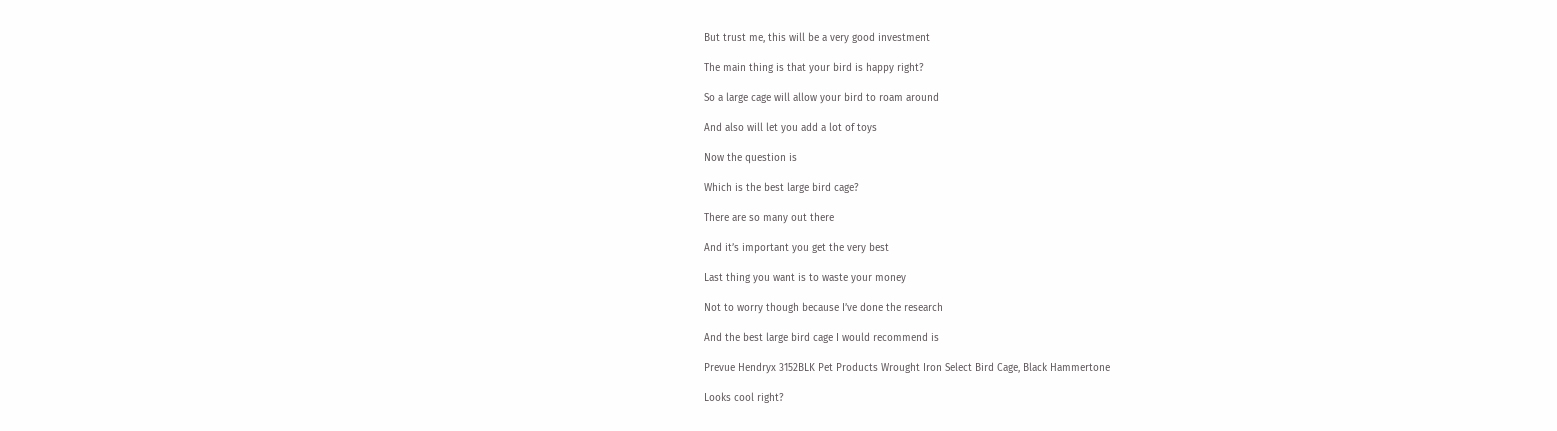But trust me, this will be a very good investment

The main thing is that your bird is happy right?

So a large cage will allow your bird to roam around

And also will let you add a lot of toys

Now the question is

Which is the best large bird cage?

There are so many out there

And it’s important you get the very best

Last thing you want is to waste your money

Not to worry though because I’ve done the research

And the best large bird cage I would recommend is

Prevue Hendryx 3152BLK Pet Products Wrought Iron Select Bird Cage, Black Hammertone

Looks cool right?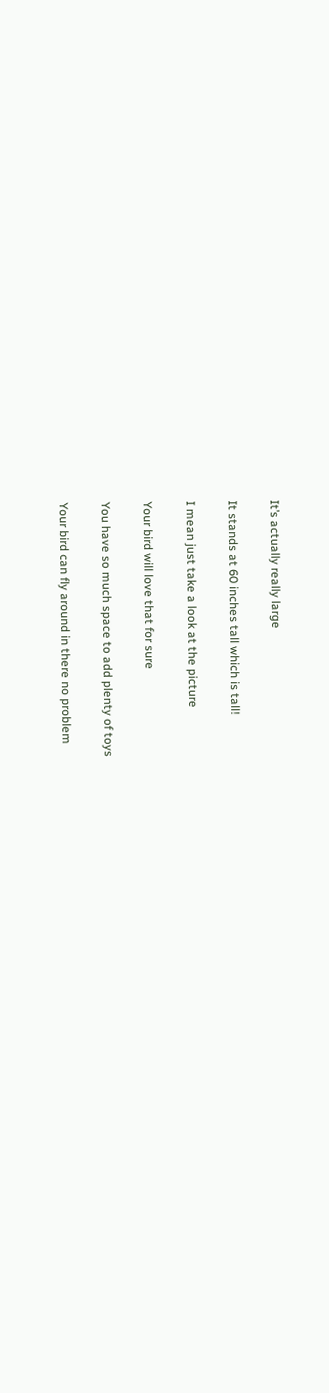It’s actually really large

It stands at 60 inches tall which is tall!

I mean just take a look at the picture

Your bird will love that for sure

You have so much space to add plenty of toys

Your bird can fly around in there no problem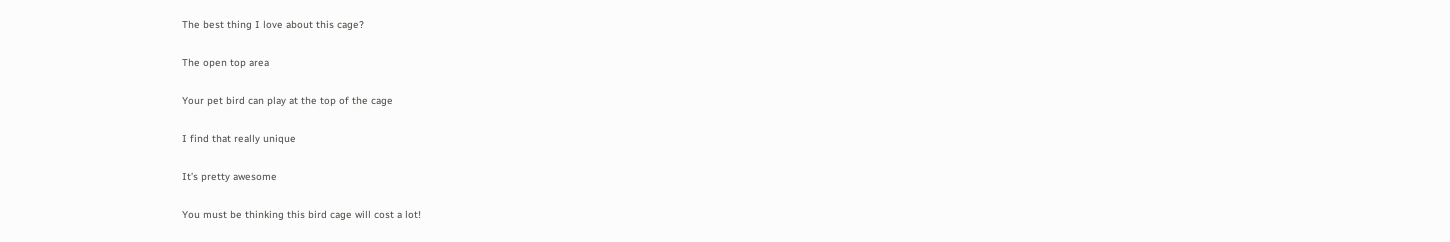The best thing I love about this cage?

The open top area

Your pet bird can play at the top of the cage

I find that really unique

It’s pretty awesome

You must be thinking this bird cage will cost a lot!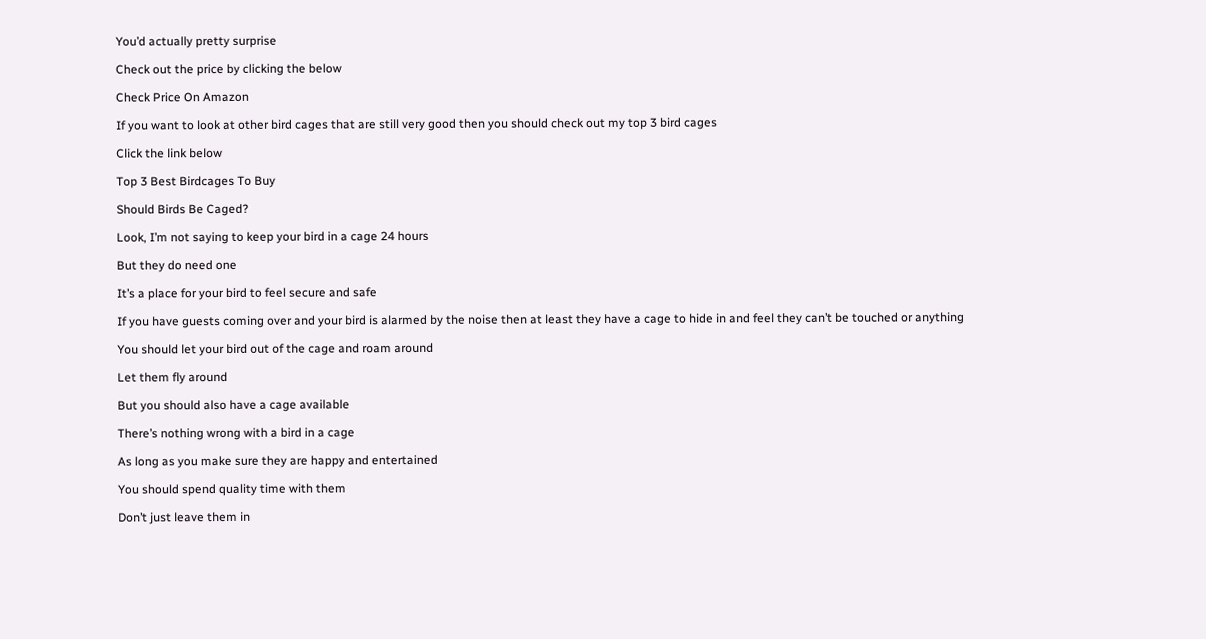You’d actually pretty surprise

Check out the price by clicking the below

Check Price On Amazon

If you want to look at other bird cages that are still very good then you should check out my top 3 bird cages

Click the link below

Top 3 Best Birdcages To Buy

Should Birds Be Caged?

Look, I’m not saying to keep your bird in a cage 24 hours

But they do need one

It’s a place for your bird to feel secure and safe

If you have guests coming over and your bird is alarmed by the noise then at least they have a cage to hide in and feel they can’t be touched or anything

You should let your bird out of the cage and roam around

Let them fly around

But you should also have a cage available

There’s nothing wrong with a bird in a cage

As long as you make sure they are happy and entertained

You should spend quality time with them

Don’t just leave them in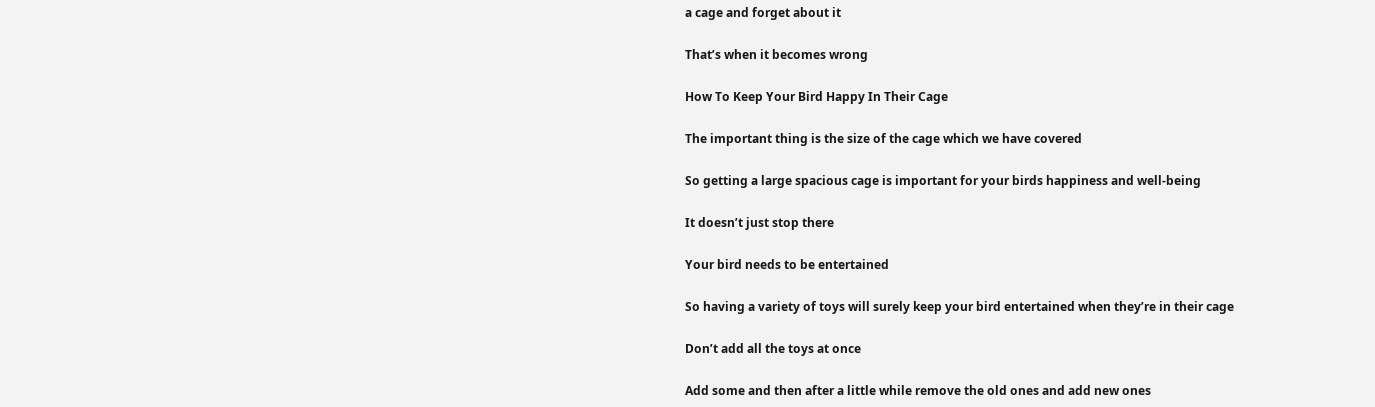a cage and forget about it

That’s when it becomes wrong

How To Keep Your Bird Happy In Their Cage

The important thing is the size of the cage which we have covered

So getting a large spacious cage is important for your birds happiness and well-being

It doesn’t just stop there

Your bird needs to be entertained

So having a variety of toys will surely keep your bird entertained when they’re in their cage

Don’t add all the toys at once

Add some and then after a little while remove the old ones and add new ones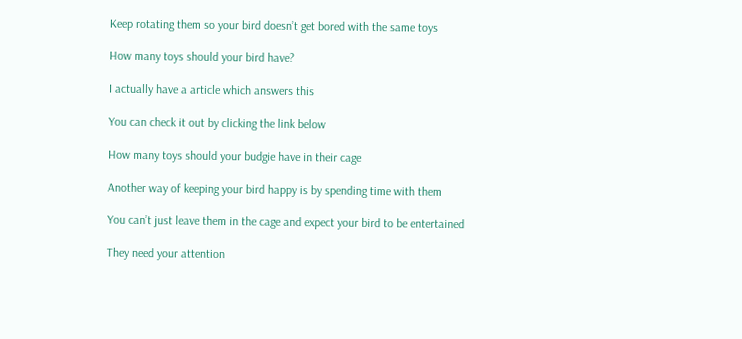Keep rotating them so your bird doesn’t get bored with the same toys

How many toys should your bird have?

I actually have a article which answers this

You can check it out by clicking the link below

How many toys should your budgie have in their cage

Another way of keeping your bird happy is by spending time with them

You can’t just leave them in the cage and expect your bird to be entertained

They need your attention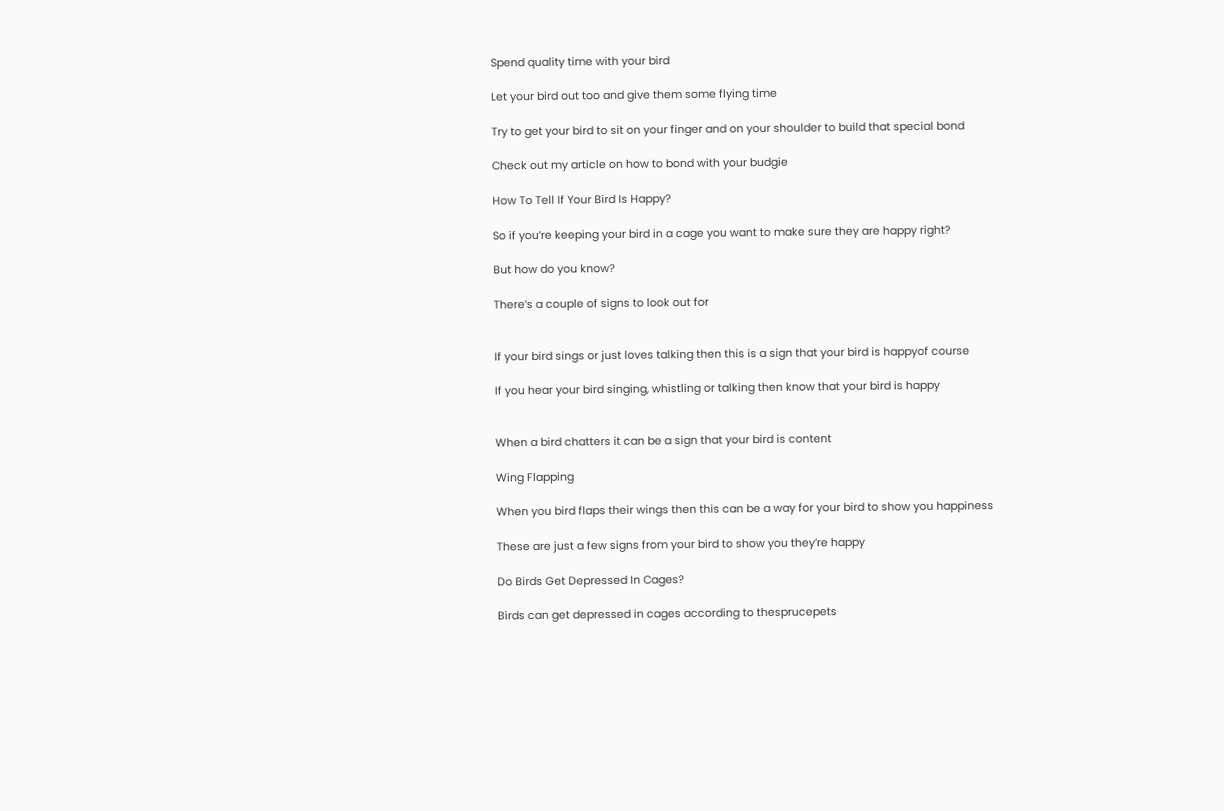Spend quality time with your bird

Let your bird out too and give them some flying time

Try to get your bird to sit on your finger and on your shoulder to build that special bond

Check out my article on how to bond with your budgie

How To Tell If Your Bird Is Happy?

So if you’re keeping your bird in a cage you want to make sure they are happy right?

But how do you know?

There’s a couple of signs to look out for


If your bird sings or just loves talking then this is a sign that your bird is happyof course

If you hear your bird singing, whistling or talking then know that your bird is happy


When a bird chatters it can be a sign that your bird is content

Wing Flapping

When you bird flaps their wings then this can be a way for your bird to show you happiness

These are just a few signs from your bird to show you they’re happy

Do Birds Get Depressed In Cages?

Birds can get depressed in cages according to thesprucepets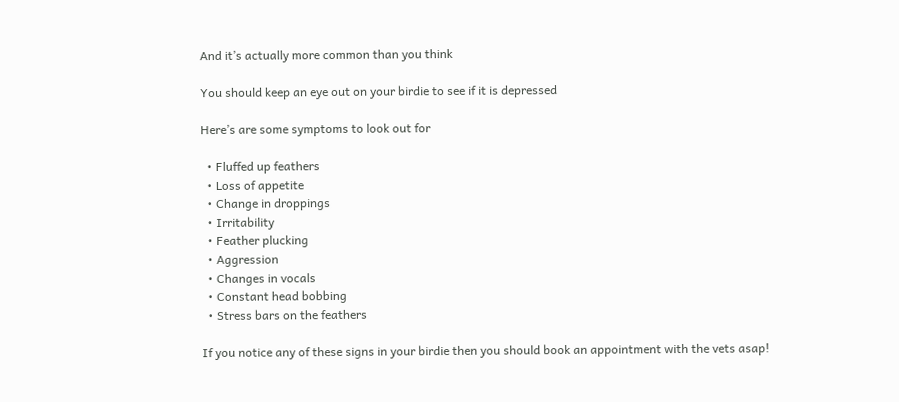And it’s actually more common than you think

You should keep an eye out on your birdie to see if it is depressed

Here’s are some symptoms to look out for

  • Fluffed up feathers
  • Loss of appetite
  • Change in droppings
  • Irritability
  • Feather plucking
  • Aggression
  • Changes in vocals
  • Constant head bobbing
  • Stress bars on the feathers

If you notice any of these signs in your birdie then you should book an appointment with the vets asap!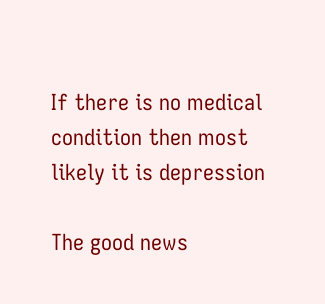If there is no medical condition then most likely it is depression

The good news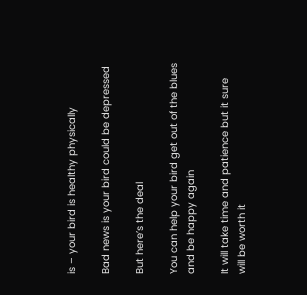is – your bird is healthy physically

Bad news is your bird could be depressed

But here’s the deal

You can help your bird get out of the blues and be happy again

It will take time and patience but it sure will be worth it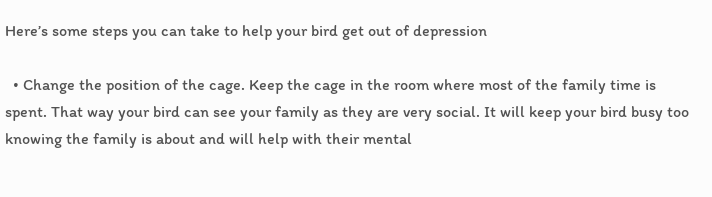Here’s some steps you can take to help your bird get out of depression

  • Change the position of the cage. Keep the cage in the room where most of the family time is spent. That way your bird can see your family as they are very social. It will keep your bird busy too knowing the family is about and will help with their mental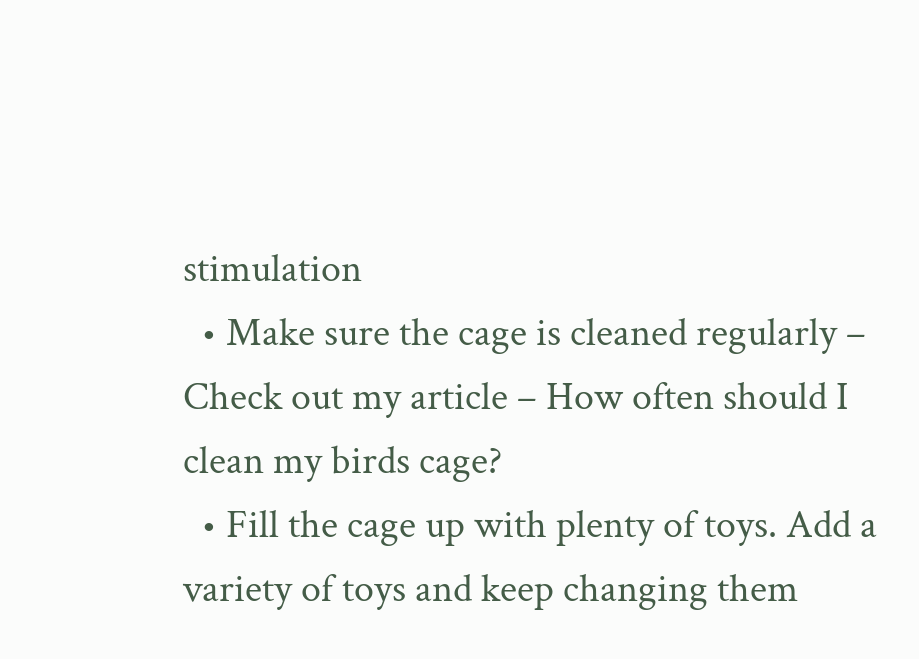stimulation
  • Make sure the cage is cleaned regularly – Check out my article – How often should I clean my birds cage?
  • Fill the cage up with plenty of toys. Add a variety of toys and keep changing them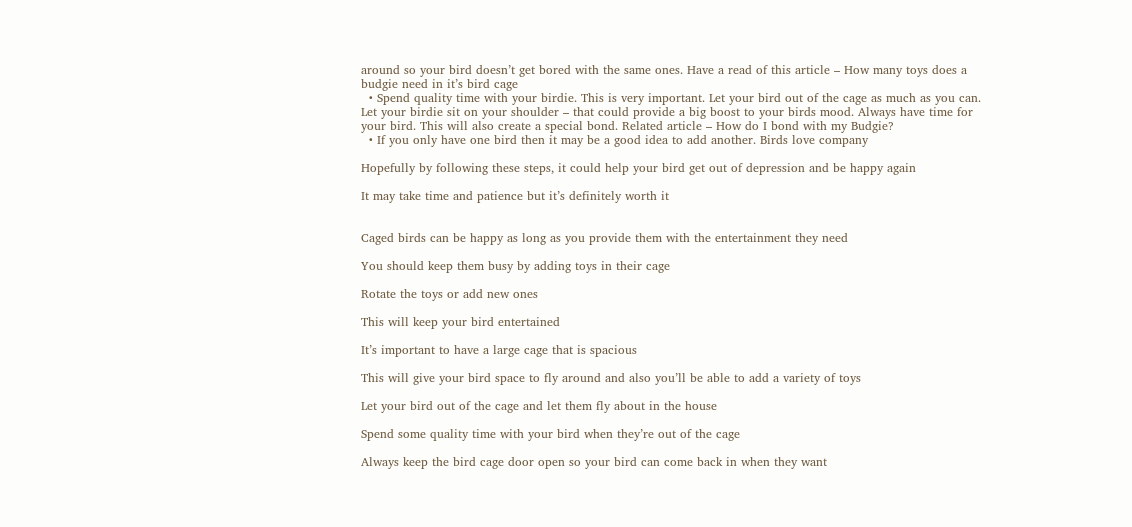around so your bird doesn’t get bored with the same ones. Have a read of this article – How many toys does a budgie need in it’s bird cage
  • Spend quality time with your birdie. This is very important. Let your bird out of the cage as much as you can. Let your birdie sit on your shoulder – that could provide a big boost to your birds mood. Always have time for your bird. This will also create a special bond. Related article – How do I bond with my Budgie?
  • If you only have one bird then it may be a good idea to add another. Birds love company

Hopefully by following these steps, it could help your bird get out of depression and be happy again

It may take time and patience but it’s definitely worth it


Caged birds can be happy as long as you provide them with the entertainment they need

You should keep them busy by adding toys in their cage

Rotate the toys or add new ones

This will keep your bird entertained

It’s important to have a large cage that is spacious

This will give your bird space to fly around and also you’ll be able to add a variety of toys

Let your bird out of the cage and let them fly about in the house

Spend some quality time with your bird when they’re out of the cage

Always keep the bird cage door open so your bird can come back in when they want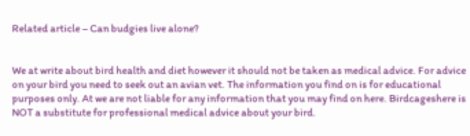Related article – Can budgies live alone?


We at write about bird health and diet however it should not be taken as medical advice. For advice on your bird you need to seek out an avian vet. The information you find on is for educational purposes only. At we are not liable for any information that you may find on here. Birdcageshere is NOT a substitute for professional medical advice about your bird.